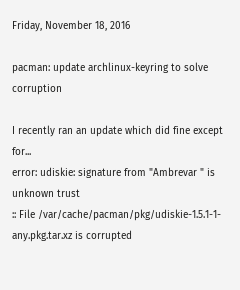Friday, November 18, 2016

pacman: update archlinux-keyring to solve corruption

I recently ran an update which did fine except for...
error: udiskie: signature from "Ambrevar " is unknown trust
:: File /var/cache/pacman/pkg/udiskie-1.5.1-1-any.pkg.tar.xz is corrupted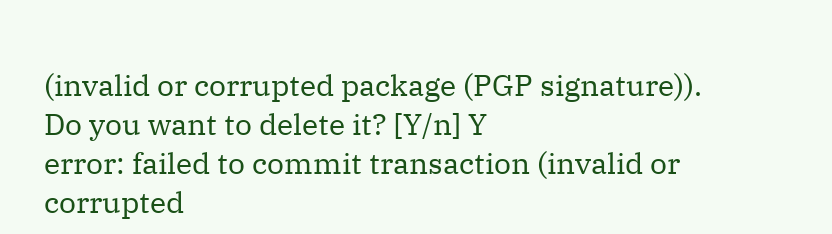(invalid or corrupted package (PGP signature)).
Do you want to delete it? [Y/n] Y
error: failed to commit transaction (invalid or corrupted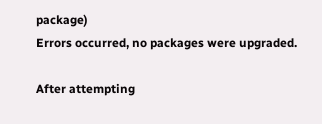package)
Errors occurred, no packages were upgraded.

After attempting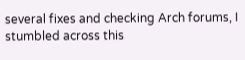several fixes and checking Arch forums, I stumbled across this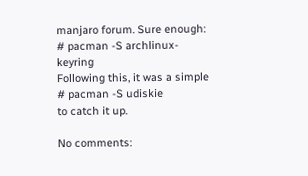manjaro forum. Sure enough:
# pacman -S archlinux-keyring
Following this, it was a simple
# pacman -S udiskie
to catch it up.

No comments: